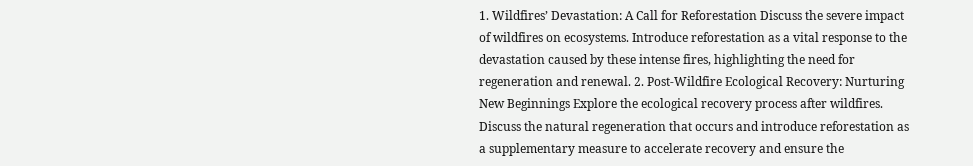1. Wildfires’ Devastation: A Call for Reforestation Discuss the severe impact of wildfires on ecosystems. Introduce reforestation as a vital response to the devastation caused by these intense fires, highlighting the need for regeneration and renewal. 2. Post-Wildfire Ecological Recovery: Nurturing New Beginnings Explore the ecological recovery process after wildfires. Discuss the natural regeneration that occurs and introduce reforestation as a supplementary measure to accelerate recovery and ensure the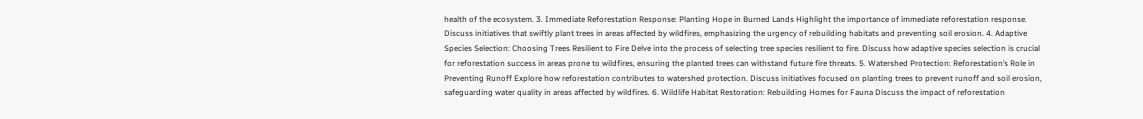health of the ecosystem. 3. Immediate Reforestation Response: Planting Hope in Burned Lands Highlight the importance of immediate reforestation response. Discuss initiatives that swiftly plant trees in areas affected by wildfires, emphasizing the urgency of rebuilding habitats and preventing soil erosion. 4. Adaptive Species Selection: Choosing Trees Resilient to Fire Delve into the process of selecting tree species resilient to fire. Discuss how adaptive species selection is crucial for reforestation success in areas prone to wildfires, ensuring the planted trees can withstand future fire threats. 5. Watershed Protection: Reforestation’s Role in Preventing Runoff Explore how reforestation contributes to watershed protection. Discuss initiatives focused on planting trees to prevent runoff and soil erosion, safeguarding water quality in areas affected by wildfires. 6. Wildlife Habitat Restoration: Rebuilding Homes for Fauna Discuss the impact of reforestation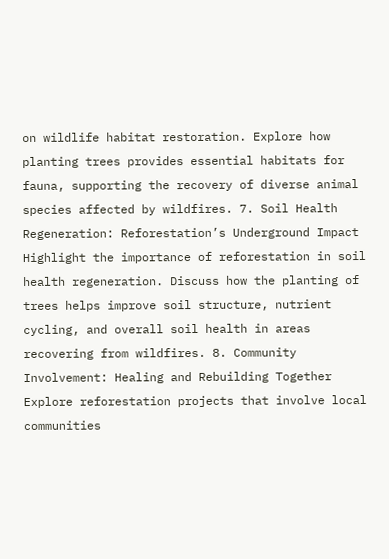on wildlife habitat restoration. Explore how planting trees provides essential habitats for fauna, supporting the recovery of diverse animal species affected by wildfires. 7. Soil Health Regeneration: Reforestation’s Underground Impact Highlight the importance of reforestation in soil health regeneration. Discuss how the planting of trees helps improve soil structure, nutrient cycling, and overall soil health in areas recovering from wildfires. 8. Community Involvement: Healing and Rebuilding Together Explore reforestation projects that involve local communities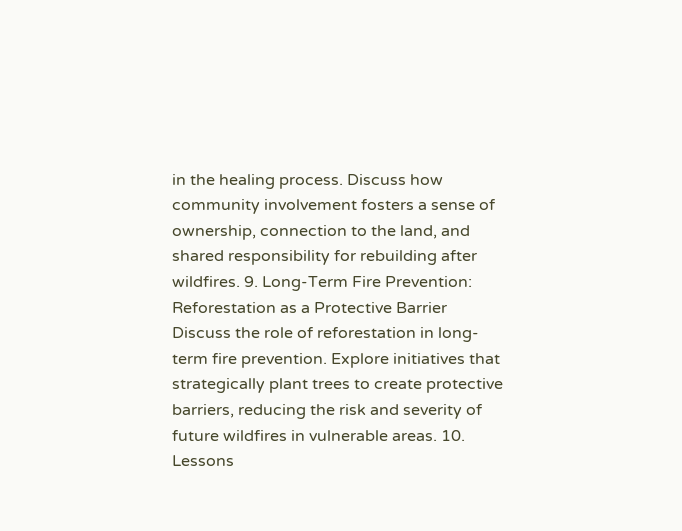in the healing process. Discuss how community involvement fosters a sense of ownership, connection to the land, and shared responsibility for rebuilding after wildfires. 9. Long-Term Fire Prevention: Reforestation as a Protective Barrier Discuss the role of reforestation in long-term fire prevention. Explore initiatives that strategically plant trees to create protective barriers, reducing the risk and severity of future wildfires in vulnerable areas. 10. Lessons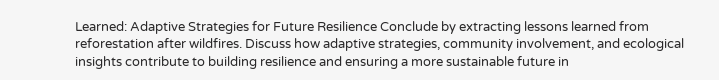Learned: Adaptive Strategies for Future Resilience Conclude by extracting lessons learned from reforestation after wildfires. Discuss how adaptive strategies, community involvement, and ecological insights contribute to building resilience and ensuring a more sustainable future in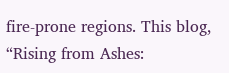fire-prone regions. This blog, “Rising from Ashes: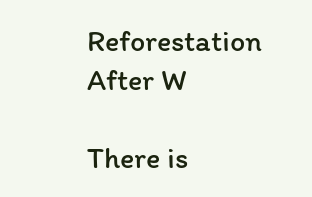Reforestation After W

There is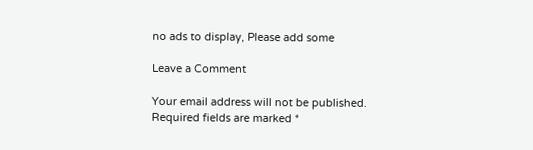no ads to display, Please add some

Leave a Comment

Your email address will not be published. Required fields are marked *